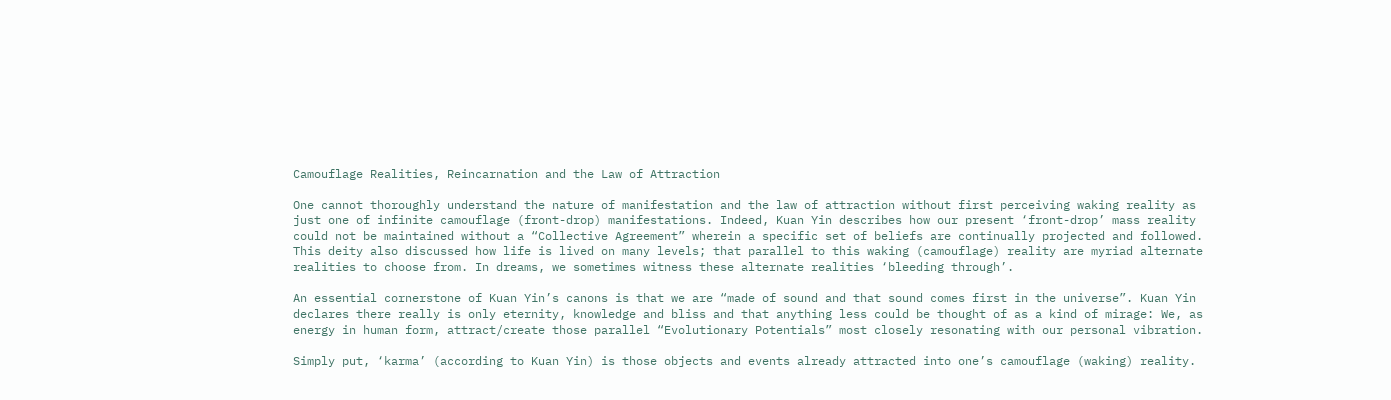Camouflage Realities, Reincarnation and the Law of Attraction

One cannot thoroughly understand the nature of manifestation and the law of attraction without first perceiving waking reality as just one of infinite camouflage (front-drop) manifestations. Indeed, Kuan Yin describes how our present ‘front-drop’ mass reality could not be maintained without a “Collective Agreement” wherein a specific set of beliefs are continually projected and followed. This deity also discussed how life is lived on many levels; that parallel to this waking (camouflage) reality are myriad alternate realities to choose from. In dreams, we sometimes witness these alternate realities ‘bleeding through’.

An essential cornerstone of Kuan Yin’s canons is that we are “made of sound and that sound comes first in the universe”. Kuan Yin declares there really is only eternity, knowledge and bliss and that anything less could be thought of as a kind of mirage: We, as energy in human form, attract/create those parallel “Evolutionary Potentials” most closely resonating with our personal vibration.

Simply put, ‘karma’ (according to Kuan Yin) is those objects and events already attracted into one’s camouflage (waking) reality.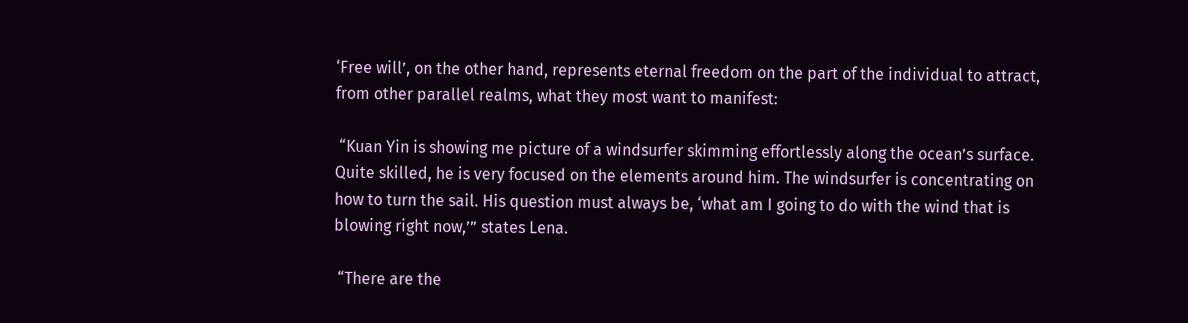‘Free will’, on the other hand, represents eternal freedom on the part of the individual to attract, from other parallel realms, what they most want to manifest:

 “Kuan Yin is showing me picture of a windsurfer skimming effortlessly along the ocean’s surface. Quite skilled, he is very focused on the elements around him. The windsurfer is concentrating on how to turn the sail. His question must always be, ‘what am I going to do with the wind that is blowing right now,’” states Lena.

 “There are the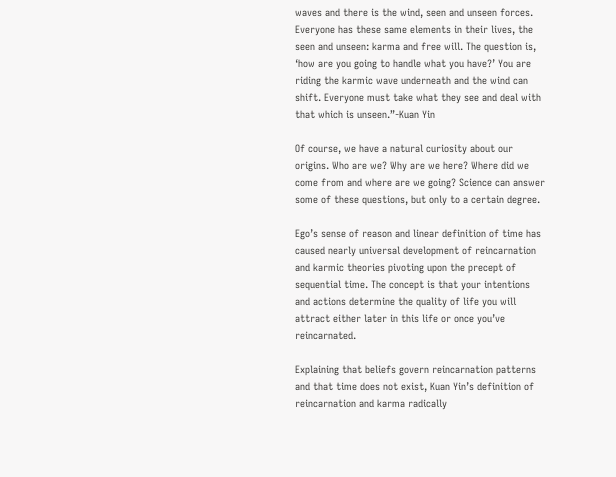waves and there is the wind, seen and unseen forces. Everyone has these same elements in their lives, the seen and unseen: karma and free will. The question is, ‘how are you going to handle what you have?’ You are riding the karmic wave underneath and the wind can shift. Everyone must take what they see and deal with that which is unseen.”-Kuan Yin

Of course, we have a natural curiosity about our origins. Who are we? Why are we here? Where did we come from and where are we going? Science can answer some of these questions, but only to a certain degree.

Ego’s sense of reason and linear definition of time has caused nearly universal development of reincarnation and karmic theories pivoting upon the precept of sequential time. The concept is that your intentions and actions determine the quality of life you will attract either later in this life or once you’ve reincarnated.

Explaining that beliefs govern reincarnation patterns and that time does not exist, Kuan Yin’s definition of reincarnation and karma radically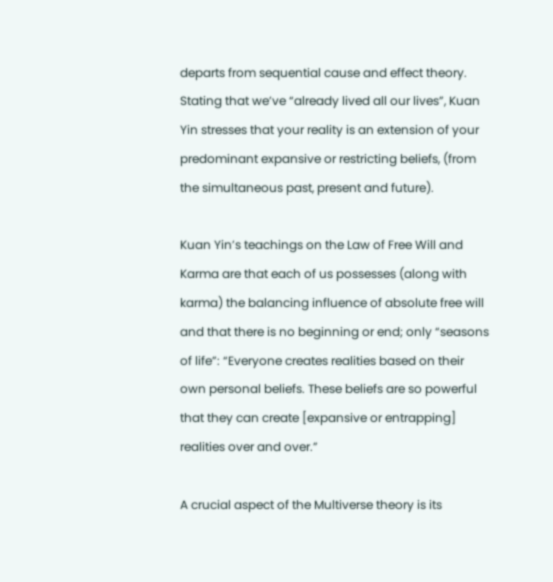departs from sequential cause and effect theory. Stating that we’ve “already lived all our lives”, Kuan Yin stresses that your reality is an extension of your predominant expansive or restricting beliefs, (from the simultaneous past, present and future).

Kuan Yin’s teachings on the Law of Free Will and Karma are that each of us possesses (along with karma) the balancing influence of absolute free will and that there is no beginning or end; only “seasons of life”: “Everyone creates realities based on their own personal beliefs. These beliefs are so powerful that they can create [expansive or entrapping] realities over and over.”

A crucial aspect of the Multiverse theory is its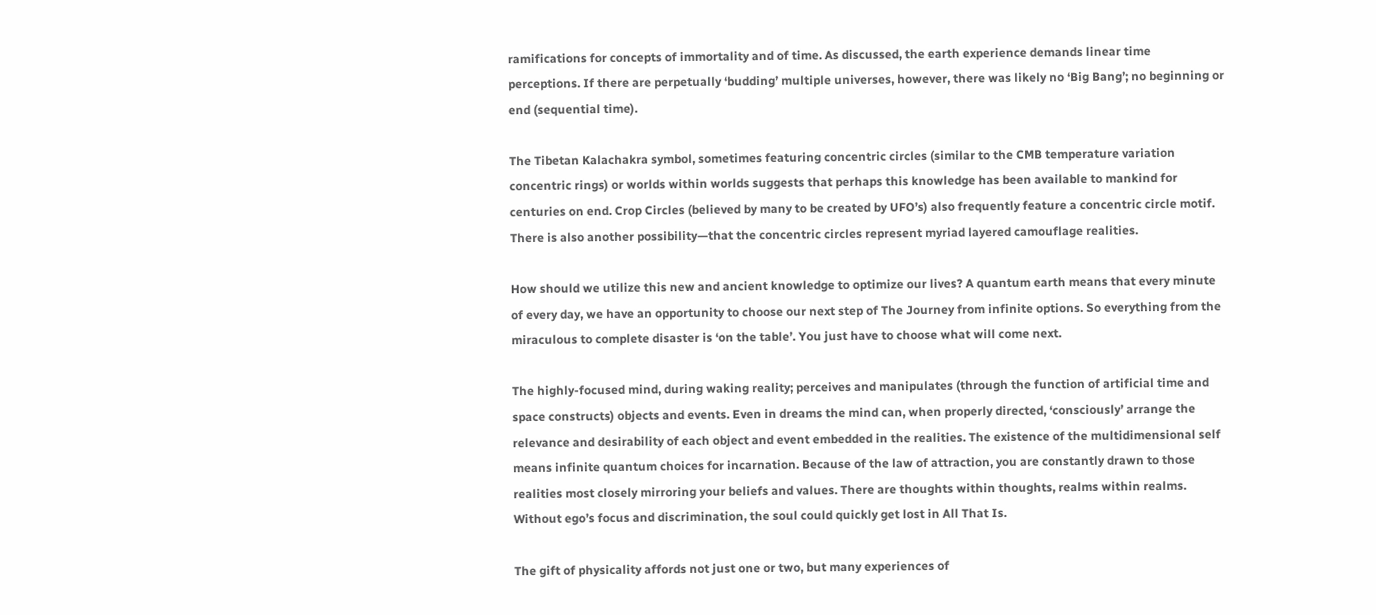ramifications for concepts of immortality and of time. As discussed, the earth experience demands linear time perceptions. If there are perpetually ‘budding’ multiple universes, however, there was likely no ‘Big Bang’; no beginning or end (sequential time).

The Tibetan Kalachakra symbol, sometimes featuring concentric circles (similar to the CMB temperature variation concentric rings) or worlds within worlds suggests that perhaps this knowledge has been available to mankind for centuries on end. Crop Circles (believed by many to be created by UFO’s) also frequently feature a concentric circle motif. There is also another possibility—that the concentric circles represent myriad layered camouflage realities.

How should we utilize this new and ancient knowledge to optimize our lives? A quantum earth means that every minute of every day, we have an opportunity to choose our next step of The Journey from infinite options. So everything from the miraculous to complete disaster is ‘on the table’. You just have to choose what will come next.

The highly-focused mind, during waking reality; perceives and manipulates (through the function of artificial time and space constructs) objects and events. Even in dreams the mind can, when properly directed, ‘consciously’ arrange the relevance and desirability of each object and event embedded in the realities. The existence of the multidimensional self means infinite quantum choices for incarnation. Because of the law of attraction, you are constantly drawn to those realities most closely mirroring your beliefs and values. There are thoughts within thoughts, realms within realms. Without ego’s focus and discrimination, the soul could quickly get lost in All That Is.

The gift of physicality affords not just one or two, but many experiences of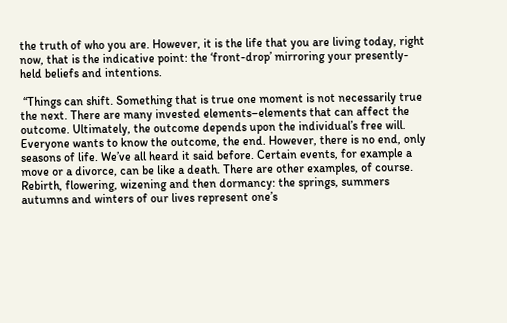the truth of who you are. However, it is the life that you are living today, right now, that is the indicative point: the ‘front-drop’ mirroring your presently-held beliefs and intentions.

 “Things can shift. Something that is true one moment is not necessarily true the next. There are many invested elements–elements that can affect the outcome. Ultimately, the outcome depends upon the individual’s free will. Everyone wants to know the outcome, the end. However, there is no end, only seasons of life. We’ve all heard it said before. Certain events, for example a move or a divorce, can be like a death. There are other examples, of course. Rebirth, flowering, wizening and then dormancy: the springs, summers autumns and winters of our lives represent one’s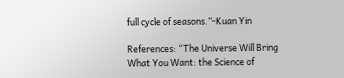full cycle of seasons.”-Kuan Yin

References: “The Universe Will Bring What You Want: the Science of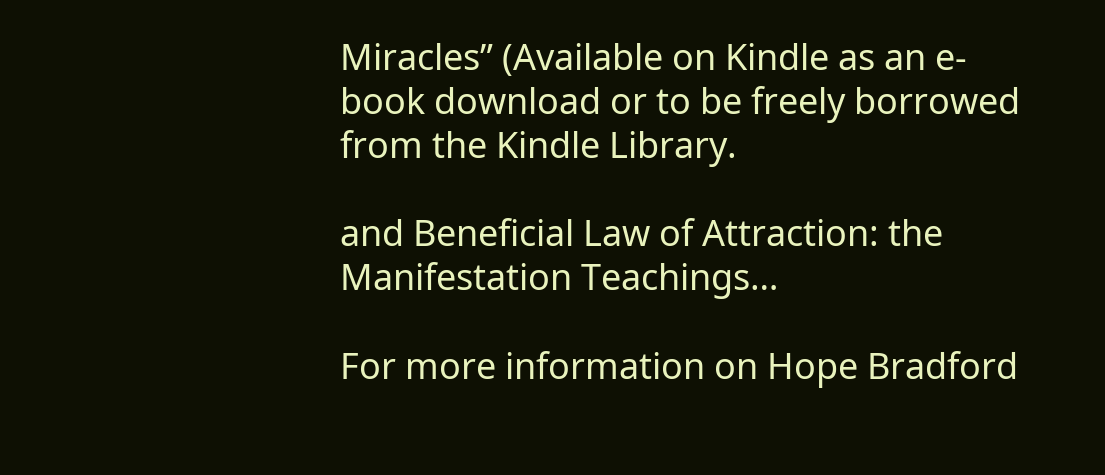Miracles” (Available on Kindle as an e-book download or to be freely borrowed from the Kindle Library.

and Beneficial Law of Attraction: the Manifestation Teachings…

For more information on Hope Bradford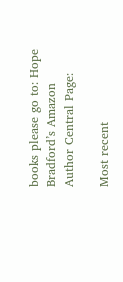books please go to: Hope Bradford’s Amazon Author Central Page:

Most recent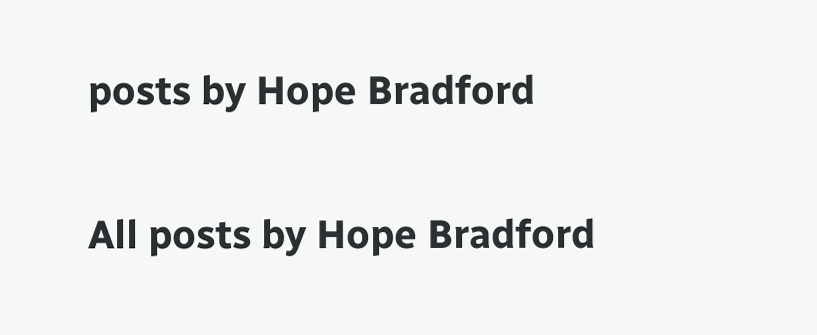posts by Hope Bradford

All posts by Hope Bradford